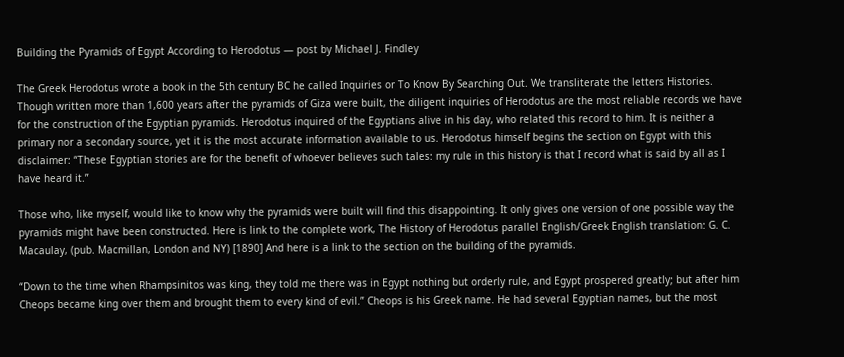Building the Pyramids of Egypt According to Herodotus — post by Michael J. Findley

The Greek Herodotus wrote a book in the 5th century BC he called Inquiries or To Know By Searching Out. We transliterate the letters Histories. Though written more than 1,600 years after the pyramids of Giza were built, the diligent inquiries of Herodotus are the most reliable records we have for the construction of the Egyptian pyramids. Herodotus inquired of the Egyptians alive in his day, who related this record to him. It is neither a primary nor a secondary source, yet it is the most accurate information available to us. Herodotus himself begins the section on Egypt with this disclaimer: “These Egyptian stories are for the benefit of whoever believes such tales: my rule in this history is that I record what is said by all as I have heard it.”

Those who, like myself, would like to know why the pyramids were built will find this disappointing. It only gives one version of one possible way the pyramids might have been constructed. Here is link to the complete work, The History of Herodotus parallel English/Greek English translation: G. C. Macaulay, (pub. Macmillan, London and NY) [1890] And here is a link to the section on the building of the pyramids.

“Down to the time when Rhampsinitos was king, they told me there was in Egypt nothing but orderly rule, and Egypt prospered greatly; but after him Cheops became king over them and brought them to every kind of evil.” Cheops is his Greek name. He had several Egyptian names, but the most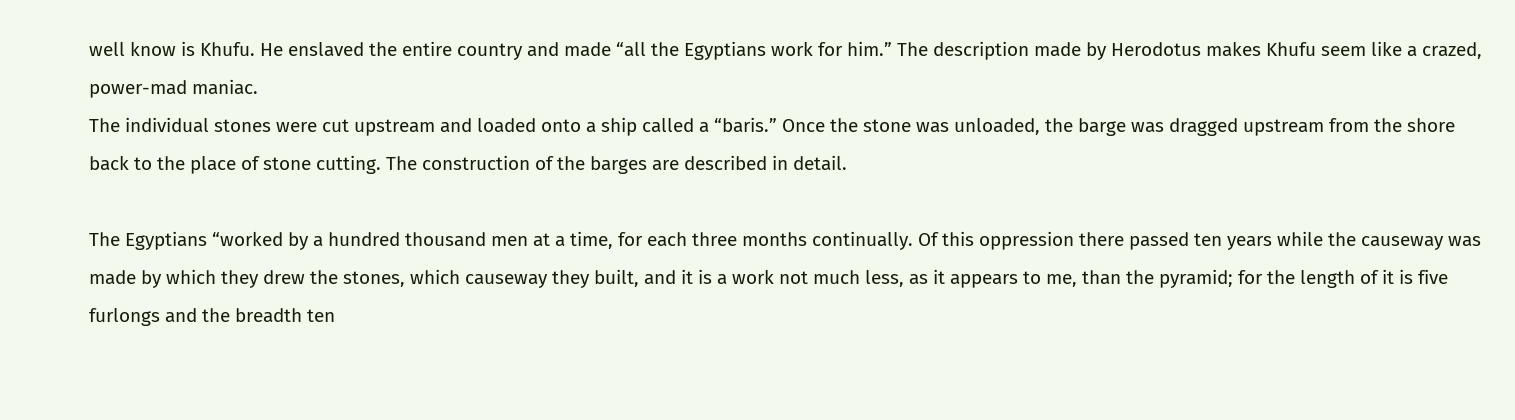well know is Khufu. He enslaved the entire country and made “all the Egyptians work for him.” The description made by Herodotus makes Khufu seem like a crazed, power-mad maniac.
The individual stones were cut upstream and loaded onto a ship called a “baris.” Once the stone was unloaded, the barge was dragged upstream from the shore back to the place of stone cutting. The construction of the barges are described in detail.

The Egyptians “worked by a hundred thousand men at a time, for each three months continually. Of this oppression there passed ten years while the causeway was made by which they drew the stones, which causeway they built, and it is a work not much less, as it appears to me, than the pyramid; for the length of it is five furlongs and the breadth ten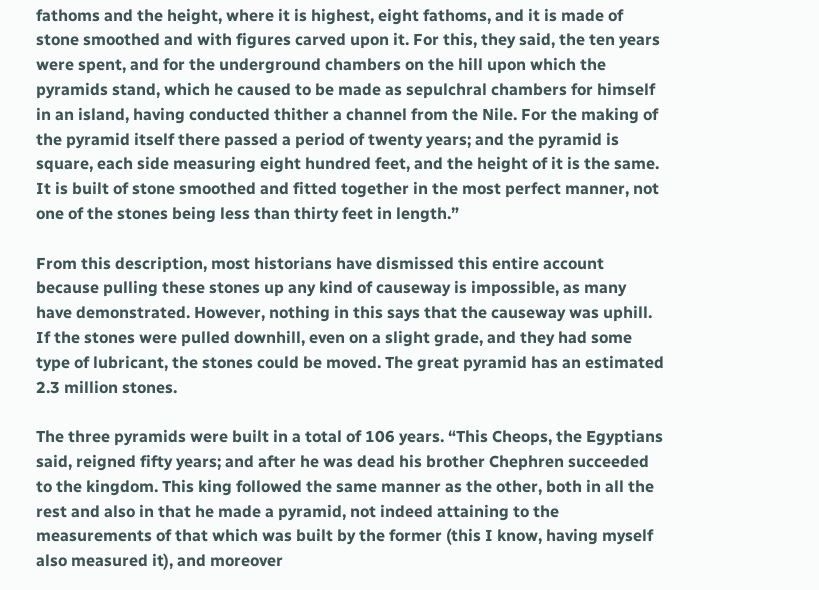fathoms and the height, where it is highest, eight fathoms, and it is made of stone smoothed and with figures carved upon it. For this, they said, the ten years were spent, and for the underground chambers on the hill upon which the pyramids stand, which he caused to be made as sepulchral chambers for himself in an island, having conducted thither a channel from the Nile. For the making of the pyramid itself there passed a period of twenty years; and the pyramid is square, each side measuring eight hundred feet, and the height of it is the same. It is built of stone smoothed and fitted together in the most perfect manner, not one of the stones being less than thirty feet in length.”

From this description, most historians have dismissed this entire account because pulling these stones up any kind of causeway is impossible, as many have demonstrated. However, nothing in this says that the causeway was uphill. If the stones were pulled downhill, even on a slight grade, and they had some type of lubricant, the stones could be moved. The great pyramid has an estimated 2.3 million stones.

The three pyramids were built in a total of 106 years. “This Cheops, the Egyptians said, reigned fifty years; and after he was dead his brother Chephren succeeded to the kingdom. This king followed the same manner as the other, both in all the rest and also in that he made a pyramid, not indeed attaining to the measurements of that which was built by the former (this I know, having myself also measured it), and moreover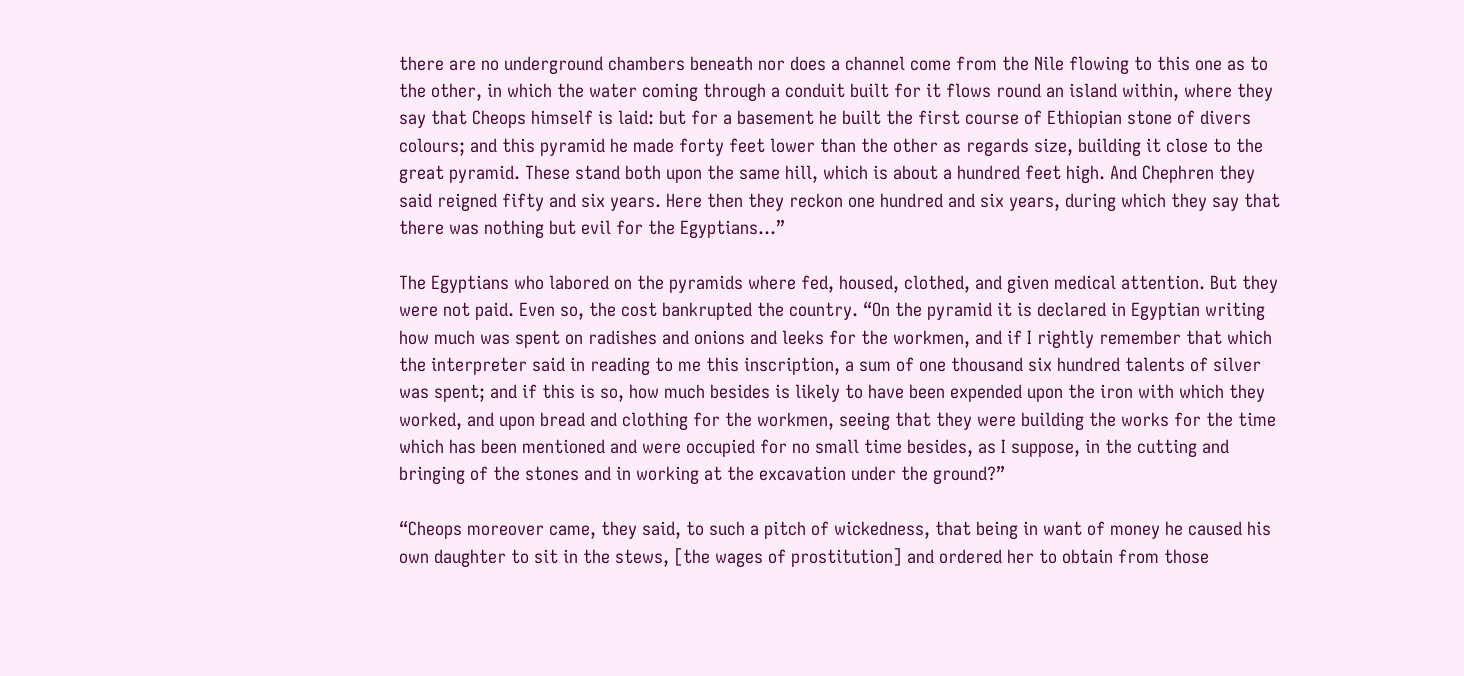there are no underground chambers beneath nor does a channel come from the Nile flowing to this one as to the other, in which the water coming through a conduit built for it flows round an island within, where they say that Cheops himself is laid: but for a basement he built the first course of Ethiopian stone of divers colours; and this pyramid he made forty feet lower than the other as regards size, building it close to the great pyramid. These stand both upon the same hill, which is about a hundred feet high. And Chephren they said reigned fifty and six years. Here then they reckon one hundred and six years, during which they say that there was nothing but evil for the Egyptians…”

The Egyptians who labored on the pyramids where fed, housed, clothed, and given medical attention. But they were not paid. Even so, the cost bankrupted the country. “On the pyramid it is declared in Egyptian writing how much was spent on radishes and onions and leeks for the workmen, and if I rightly remember that which the interpreter said in reading to me this inscription, a sum of one thousand six hundred talents of silver was spent; and if this is so, how much besides is likely to have been expended upon the iron with which they worked, and upon bread and clothing for the workmen, seeing that they were building the works for the time which has been mentioned and were occupied for no small time besides, as I suppose, in the cutting and bringing of the stones and in working at the excavation under the ground?”

“Cheops moreover came, they said, to such a pitch of wickedness, that being in want of money he caused his own daughter to sit in the stews, [the wages of prostitution] and ordered her to obtain from those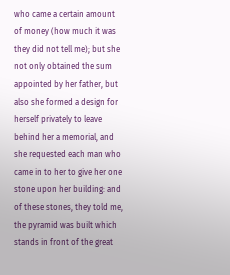who came a certain amount of money (how much it was they did not tell me); but she not only obtained the sum appointed by her father, but also she formed a design for herself privately to leave behind her a memorial, and she requested each man who came in to her to give her one stone upon her building: and of these stones, they told me, the pyramid was built which stands in front of the great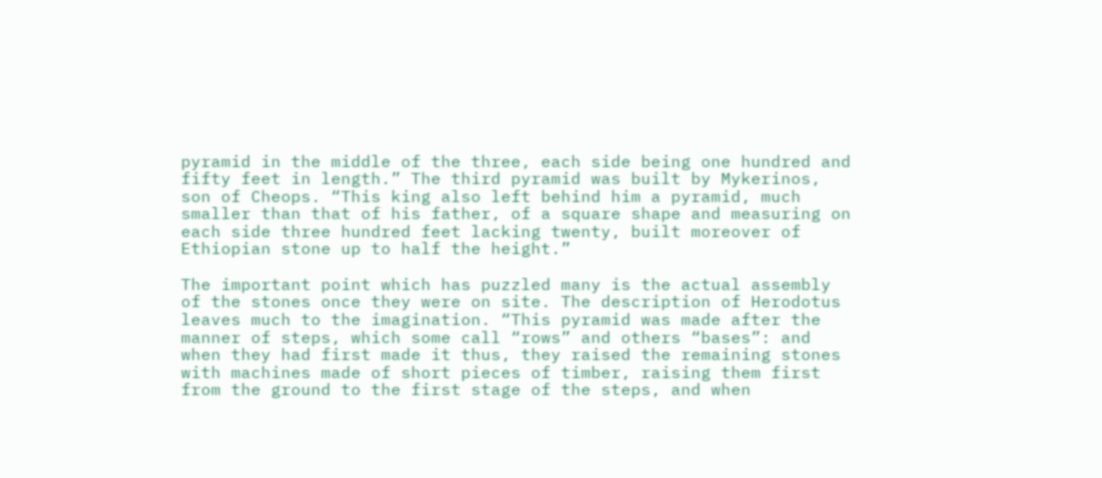pyramid in the middle of the three, each side being one hundred and fifty feet in length.” The third pyramid was built by Mykerinos, son of Cheops. “This king also left behind him a pyramid, much smaller than that of his father, of a square shape and measuring on each side three hundred feet lacking twenty, built moreover of Ethiopian stone up to half the height.”

The important point which has puzzled many is the actual assembly of the stones once they were on site. The description of Herodotus leaves much to the imagination. “This pyramid was made after the manner of steps, which some call “rows” and others “bases”: and when they had first made it thus, they raised the remaining stones with machines made of short pieces of timber, raising them first from the ground to the first stage of the steps, and when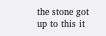the stone got up to this it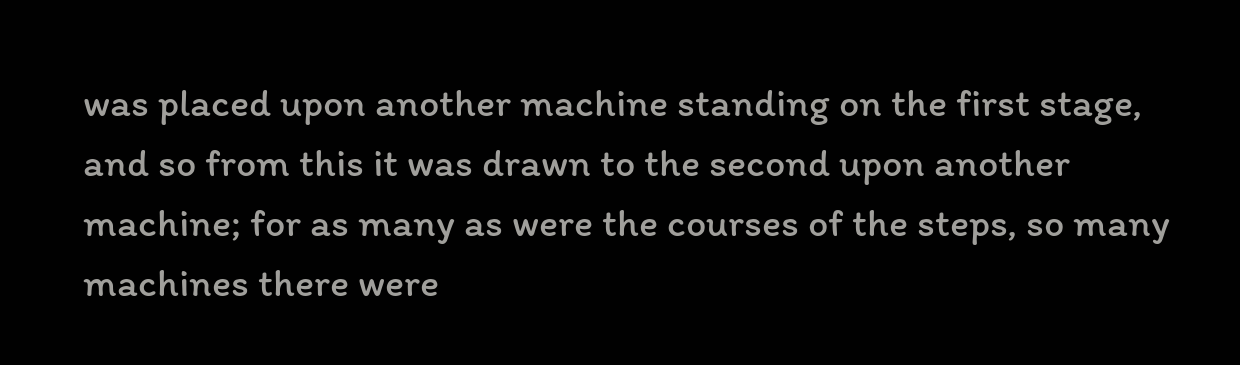was placed upon another machine standing on the first stage, and so from this it was drawn to the second upon another machine; for as many as were the courses of the steps, so many machines there were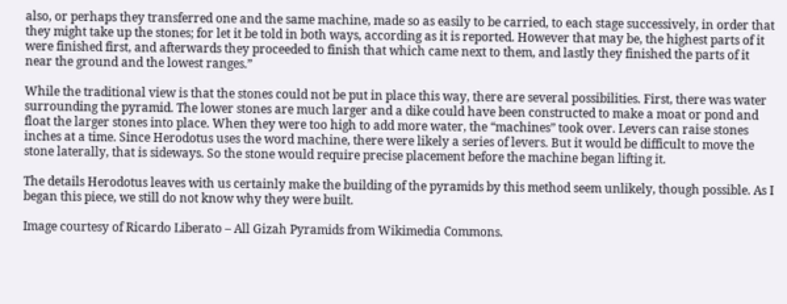also, or perhaps they transferred one and the same machine, made so as easily to be carried, to each stage successively, in order that they might take up the stones; for let it be told in both ways, according as it is reported. However that may be, the highest parts of it were finished first, and afterwards they proceeded to finish that which came next to them, and lastly they finished the parts of it near the ground and the lowest ranges.”

While the traditional view is that the stones could not be put in place this way, there are several possibilities. First, there was water surrounding the pyramid. The lower stones are much larger and a dike could have been constructed to make a moat or pond and float the larger stones into place. When they were too high to add more water, the “machines” took over. Levers can raise stones inches at a time. Since Herodotus uses the word machine, there were likely a series of levers. But it would be difficult to move the stone laterally, that is sideways. So the stone would require precise placement before the machine began lifting it.

The details Herodotus leaves with us certainly make the building of the pyramids by this method seem unlikely, though possible. As I began this piece, we still do not know why they were built.

Image courtesy of Ricardo Liberato – All Gizah Pyramids from Wikimedia Commons.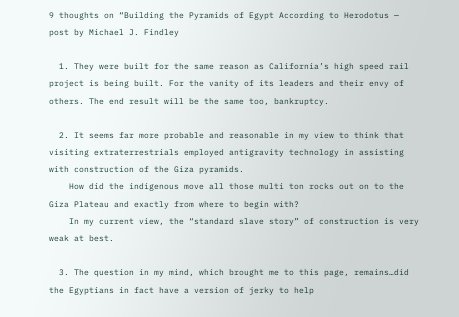9 thoughts on “Building the Pyramids of Egypt According to Herodotus — post by Michael J. Findley

  1. They were built for the same reason as California’s high speed rail project is being built. For the vanity of its leaders and their envy of others. The end result will be the same too, bankruptcy.

  2. It seems far more probable and reasonable in my view to think that visiting extraterrestrials employed antigravity technology in assisting with construction of the Giza pyramids.
    How did the indigenous move all those multi ton rocks out on to the Giza Plateau and exactly from where to begin with?
    In my current view, the “standard slave story” of construction is very weak at best.

  3. The question in my mind, which brought me to this page, remains…did the Egyptians in fact have a version of jerky to help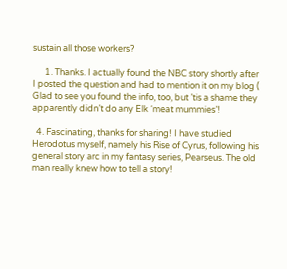sustain all those workers?

      1. Thanks. I actually found the NBC story shortly after I posted the question and had to mention it on my blog ( Glad to see you found the info, too, but ’tis a shame they apparently didn’t do any Elk ‘meat mummies’!

  4. Fascinating, thanks for sharing! I have studied Herodotus myself, namely his Rise of Cyrus, following his general story arc in my fantasy series, Pearseus. The old man really knew how to tell a story!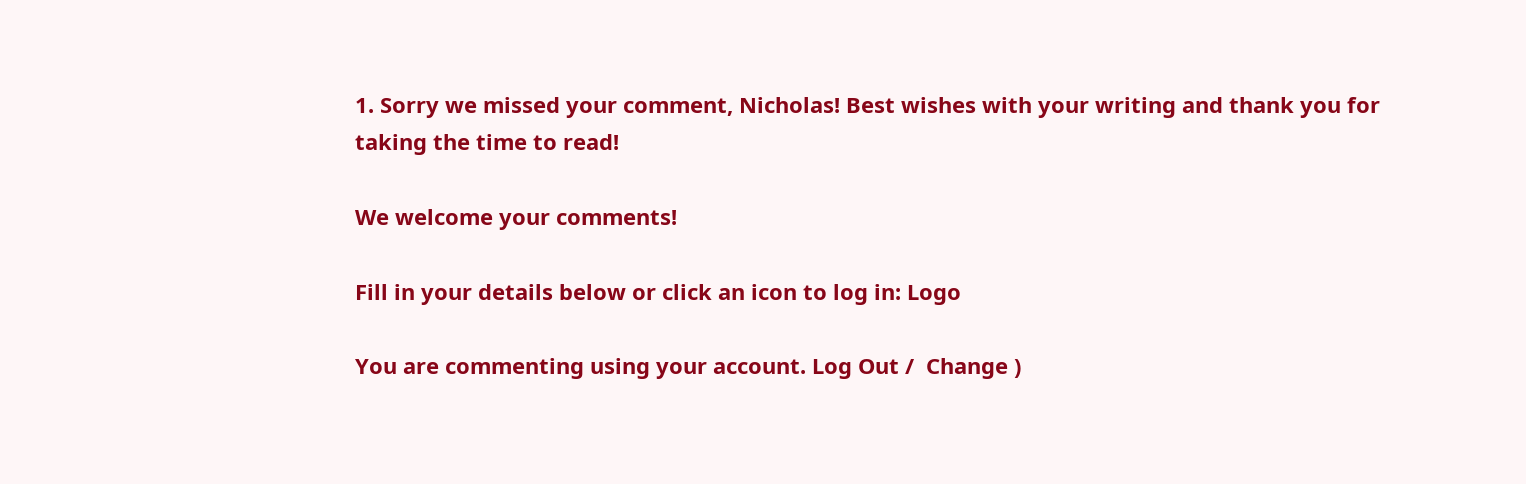1. Sorry we missed your comment, Nicholas! Best wishes with your writing and thank you for taking the time to read!

We welcome your comments!

Fill in your details below or click an icon to log in: Logo

You are commenting using your account. Log Out /  Change )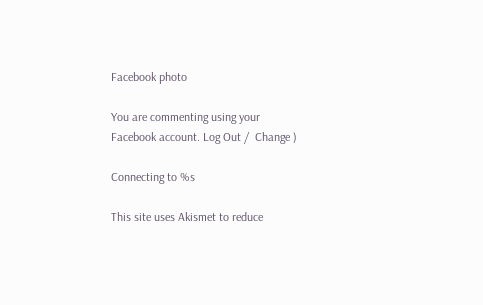Facebook photo

You are commenting using your Facebook account. Log Out /  Change )

Connecting to %s

This site uses Akismet to reduce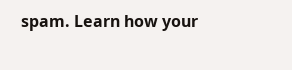spam. Learn how your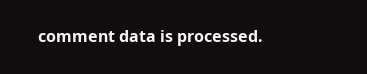comment data is processed.